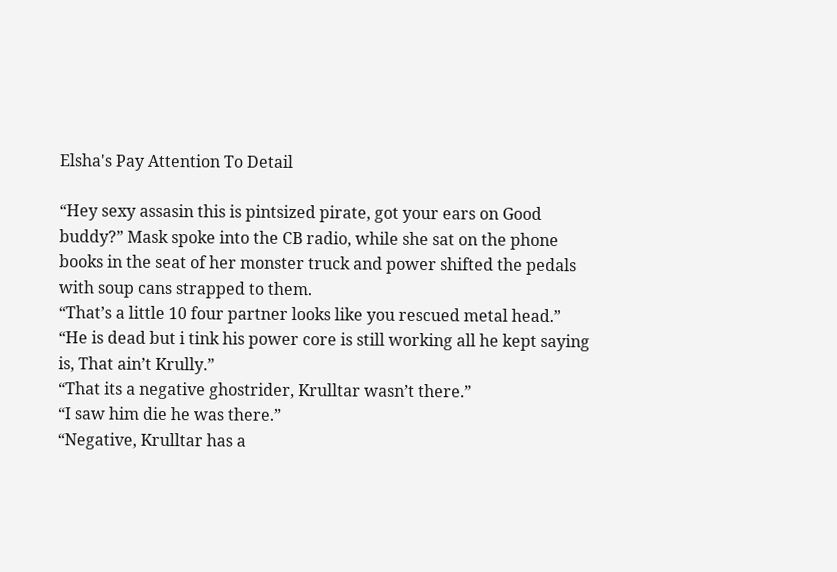Elsha's Pay Attention To Detail

“Hey sexy assasin this is pintsized pirate, got your ears on Good buddy?” Mask spoke into the CB radio, while she sat on the phone books in the seat of her monster truck and power shifted the pedals with soup cans strapped to them.
“That’s a little 10 four partner looks like you rescued metal head.”
“He is dead but i tink his power core is still working all he kept saying is, That ain’t Krully.”
“That its a negative ghostrider, Krulltar wasn’t there.”
“I saw him die he was there.”
“Negative, Krulltar has a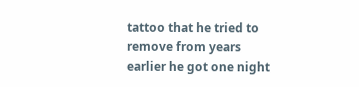tattoo that he tried to remove from years earlier he got one night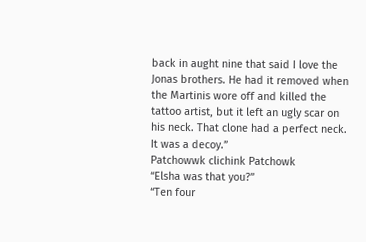back in aught nine that said I love the Jonas brothers. He had it removed when the Martinis wore off and killed the tattoo artist, but it left an ugly scar on his neck. That clone had a perfect neck. It was a decoy.”
Patchowwk clichink Patchowk
“Elsha was that you?”
“Ten four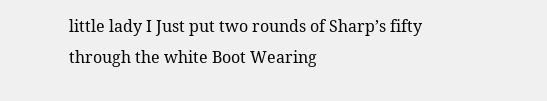little lady I Just put two rounds of Sharp’s fifty through the white Boot Wearing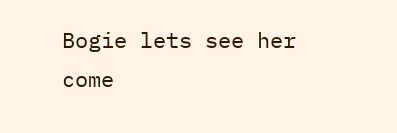Bogie lets see her come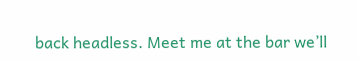back headless. Meet me at the bar we’ll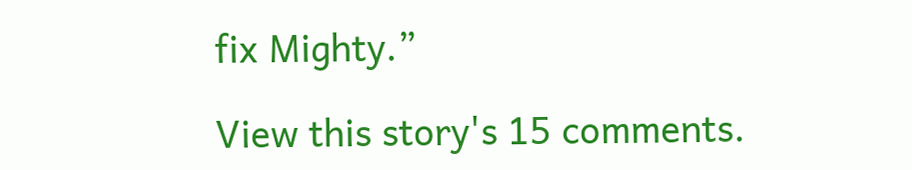fix Mighty.”

View this story's 15 comments.